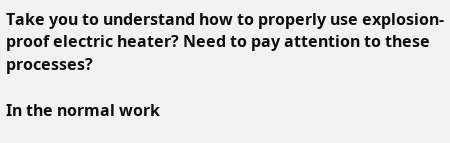Take you to understand how to properly use explosion-proof electric heater? Need to pay attention to these processes?

In the normal work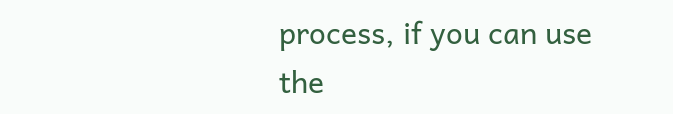process, if you can use the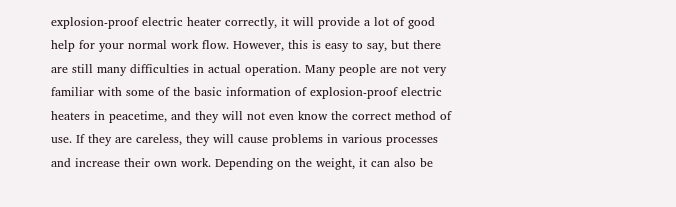explosion-proof electric heater correctly, it will provide a lot of good help for your normal work flow. However, this is easy to say, but there are still many difficulties in actual operation. Many people are not very familiar with some of the basic information of explosion-proof electric heaters in peacetime, and they will not even know the correct method of use. If they are careless, they will cause problems in various processes and increase their own work. Depending on the weight, it can also be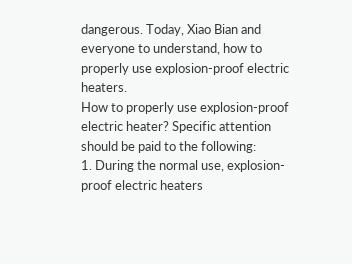dangerous. Today, Xiao Bian and everyone to understand, how to properly use explosion-proof electric heaters.
How to properly use explosion-proof electric heater? Specific attention should be paid to the following:
1. During the normal use, explosion-proof electric heaters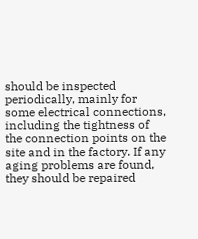should be inspected periodically, mainly for some electrical connections, including the tightness of the connection points on the site and in the factory. If any aging problems are found, they should be repaired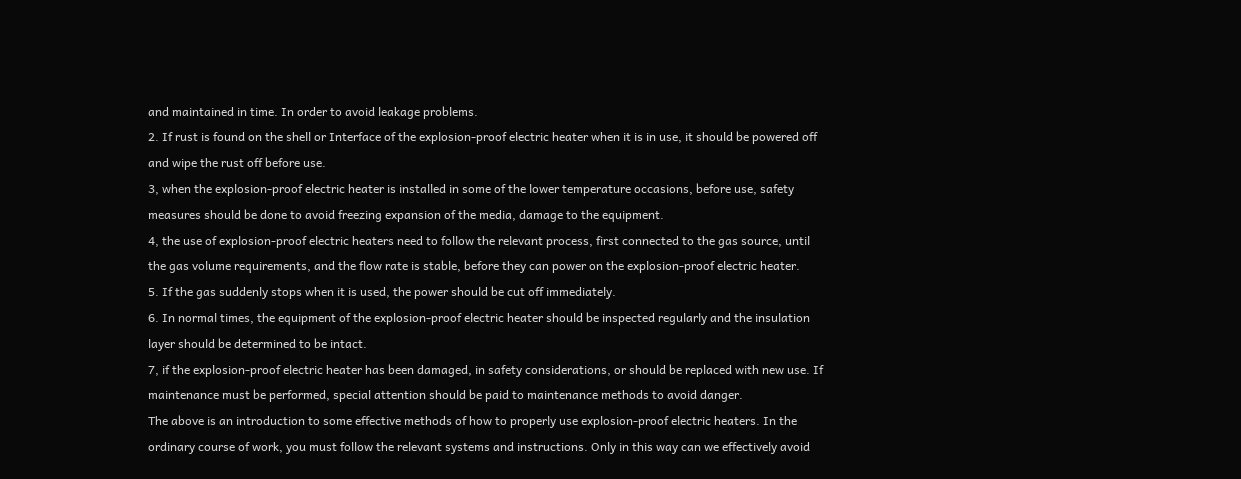and maintained in time. In order to avoid leakage problems.
2. If rust is found on the shell or Interface of the explosion-proof electric heater when it is in use, it should be powered off and wipe the rust off before use.
3, when the explosion-proof electric heater is installed in some of the lower temperature occasions, before use, safety measures should be done to avoid freezing expansion of the media, damage to the equipment.
4, the use of explosion-proof electric heaters need to follow the relevant process, first connected to the gas source, until the gas volume requirements, and the flow rate is stable, before they can power on the explosion-proof electric heater.
5. If the gas suddenly stops when it is used, the power should be cut off immediately.
6. In normal times, the equipment of the explosion-proof electric heater should be inspected regularly and the insulation layer should be determined to be intact.
7, if the explosion-proof electric heater has been damaged, in safety considerations, or should be replaced with new use. If maintenance must be performed, special attention should be paid to maintenance methods to avoid danger.
The above is an introduction to some effective methods of how to properly use explosion-proof electric heaters. In the ordinary course of work, you must follow the relevant systems and instructions. Only in this way can we effectively avoid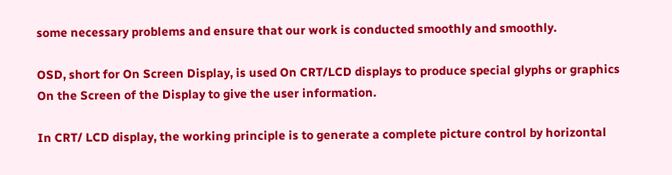some necessary problems and ensure that our work is conducted smoothly and smoothly.

OSD, short for On Screen Display, is used On CRT/LCD displays to produce special glyphs or graphics On the Screen of the Display to give the user information.

In CRT/ LCD display, the working principle is to generate a complete picture control by horizontal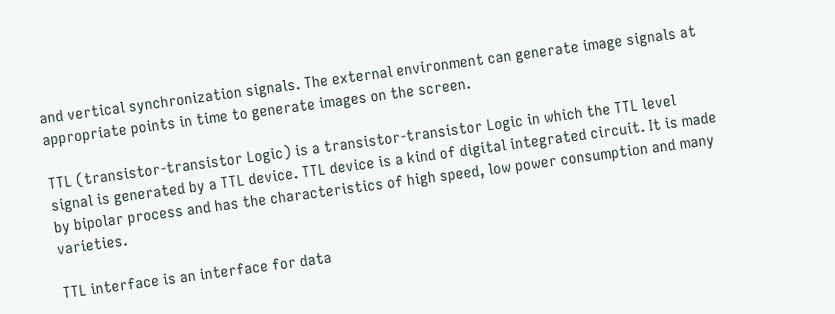and vertical synchronization signals. The external environment can generate image signals at appropriate points in time to generate images on the screen.

TTL (transistor-transistor Logic) is a transistor-transistor Logic in which the TTL level signal is generated by a TTL device. TTL device is a kind of digital integrated circuit. It is made by bipolar process and has the characteristics of high speed, low power consumption and many varieties.

TTL interface is an interface for data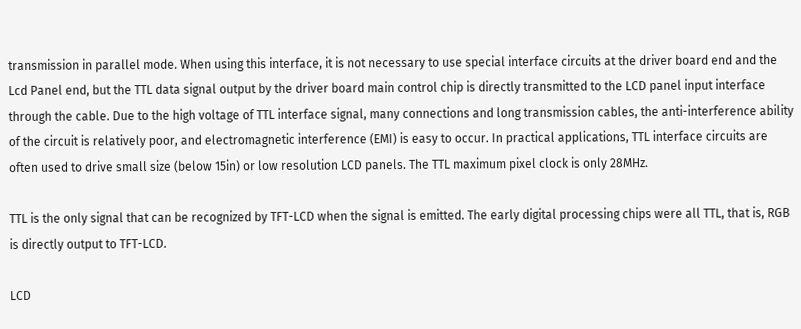transmission in parallel mode. When using this interface, it is not necessary to use special interface circuits at the driver board end and the Lcd Panel end, but the TTL data signal output by the driver board main control chip is directly transmitted to the LCD panel input interface through the cable. Due to the high voltage of TTL interface signal, many connections and long transmission cables, the anti-interference ability of the circuit is relatively poor, and electromagnetic interference (EMI) is easy to occur. In practical applications, TTL interface circuits are often used to drive small size (below 15in) or low resolution LCD panels. The TTL maximum pixel clock is only 28MHz.

TTL is the only signal that can be recognized by TFT-LCD when the signal is emitted. The early digital processing chips were all TTL, that is, RGB is directly output to TFT-LCD.

LCD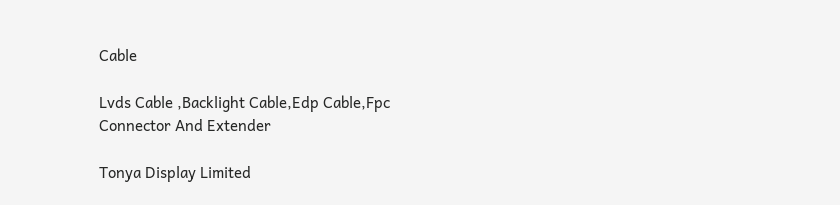Cable

Lvds Cable ,Backlight Cable,Edp Cable,Fpc Connector And Extender

Tonya Display Limited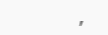,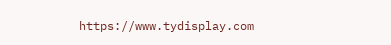https://www.tydisplay.com